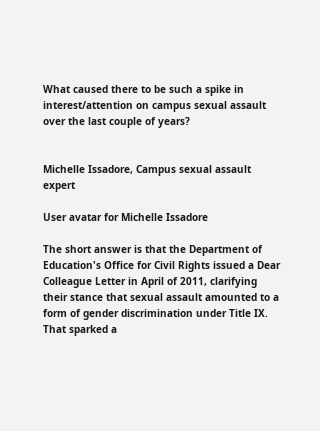What caused there to be such a spike in interest/attention on campus sexual assault over the last couple of years?


Michelle Issadore, Campus sexual assault expert

User avatar for Michelle Issadore

The short answer is that the Department of Education's Office for Civil Rights issued a Dear Colleague Letter in April of 2011, clarifying their stance that sexual assault amounted to a form of gender discrimination under Title IX. That sparked a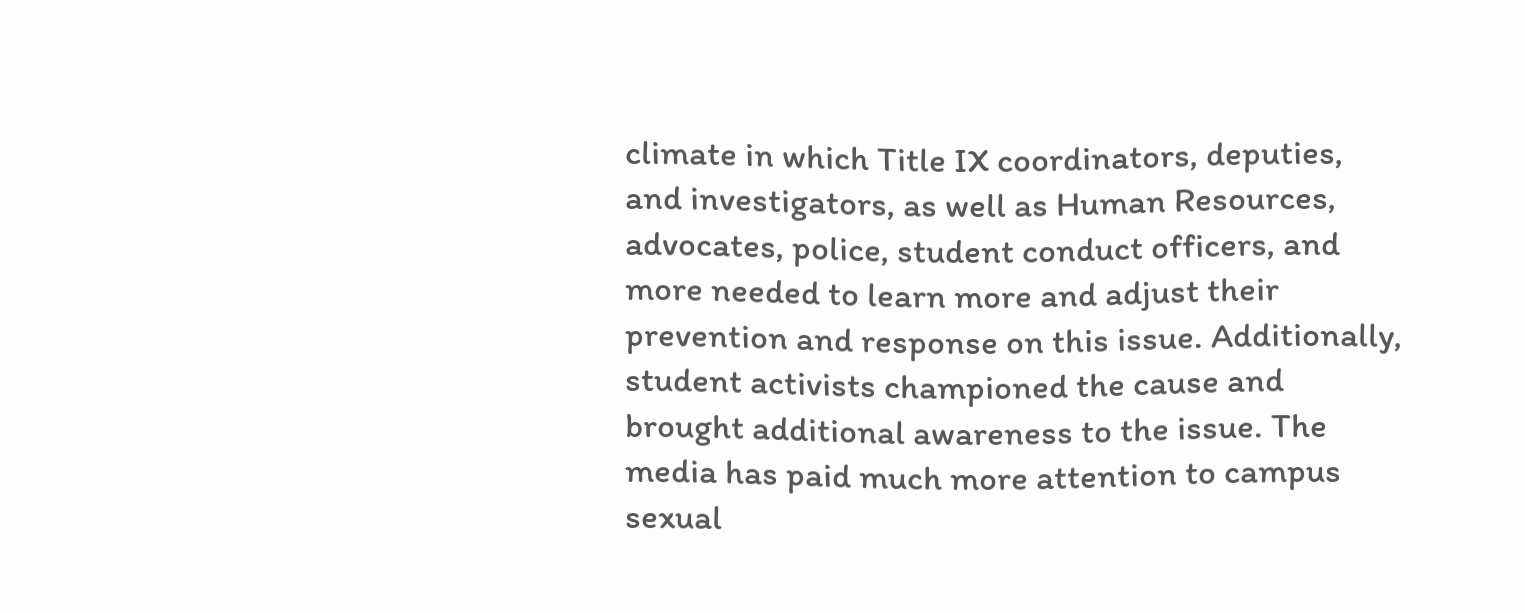climate in which Title IX coordinators, deputies, and investigators, as well as Human Resources, advocates, police, student conduct officers, and more needed to learn more and adjust their prevention and response on this issue. Additionally, student activists championed the cause and brought additional awareness to the issue. The media has paid much more attention to campus sexual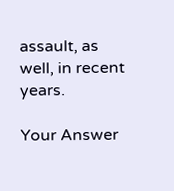assault, as well, in recent years.

Your Answer